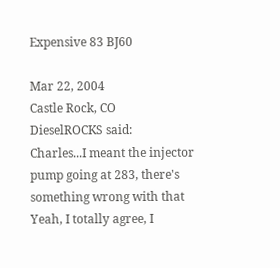Expensive 83 BJ60

Mar 22, 2004
Castle Rock, CO
DieselROCKS said:
Charles...I meant the injector pump going at 283, there's something wrong with that
Yeah, I totally agree, I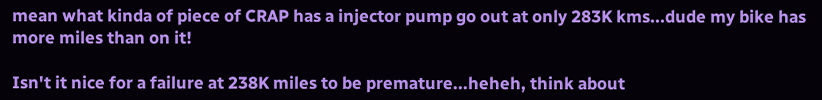mean what kinda of piece of CRAP has a injector pump go out at only 283K kms...dude my bike has more miles than on it!

Isn't it nice for a failure at 238K miles to be premature...heheh, think about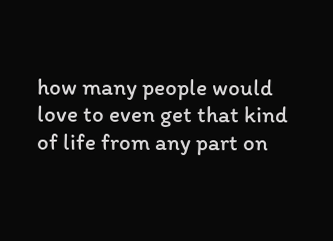how many people would love to even get that kind of life from any part on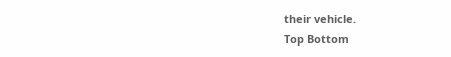their vehicle.
Top Bottom